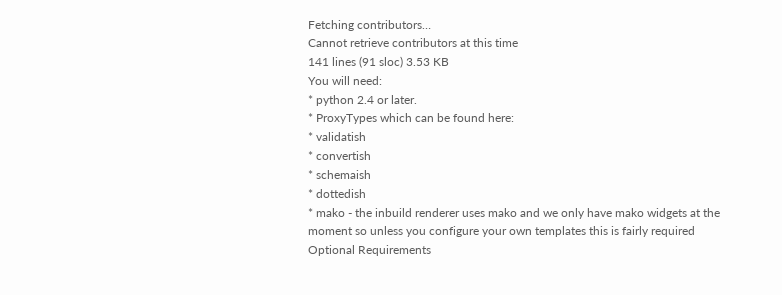Fetching contributors…
Cannot retrieve contributors at this time
141 lines (91 sloc) 3.53 KB
You will need:
* python 2.4 or later.
* ProxyTypes which can be found here:
* validatish
* convertish
* schemaish
* dottedish
* mako - the inbuild renderer uses mako and we only have mako widgets at the
moment so unless you configure your own templates this is fairly required
Optional Requirements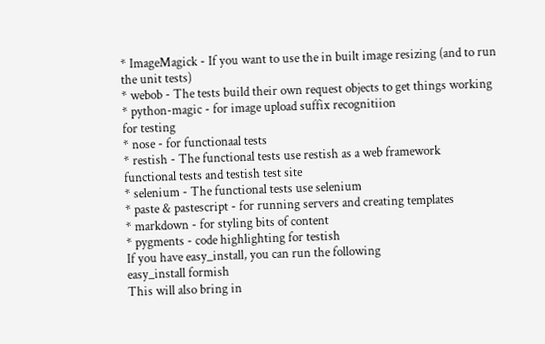* ImageMagick - If you want to use the in built image resizing (and to run the unit tests)
* webob - The tests build their own request objects to get things working
* python-magic - for image upload suffix recognitiion
for testing
* nose - for functionaal tests
* restish - The functional tests use restish as a web framework
functional tests and testish test site
* selenium - The functional tests use selenium
* paste & pastescript - for running servers and creating templates
* markdown - for styling bits of content
* pygments - code highlighting for testish
If you have easy_install, you can run the following
easy_install formish
This will also bring in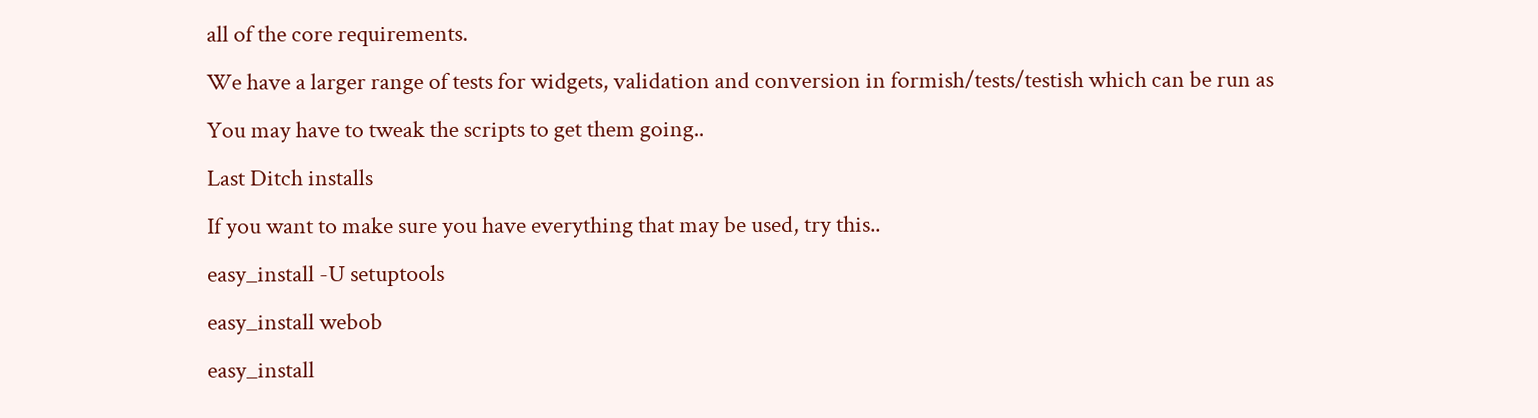all of the core requirements.
We have a larger range of tests for widgets, validation and conversion in formish/tests/testish which can be run as
You may have to tweak the scripts to get them going..
Last Ditch installs
If you want to make sure you have everything that may be used, try this..
easy_install -U setuptools
easy_install webob
easy_install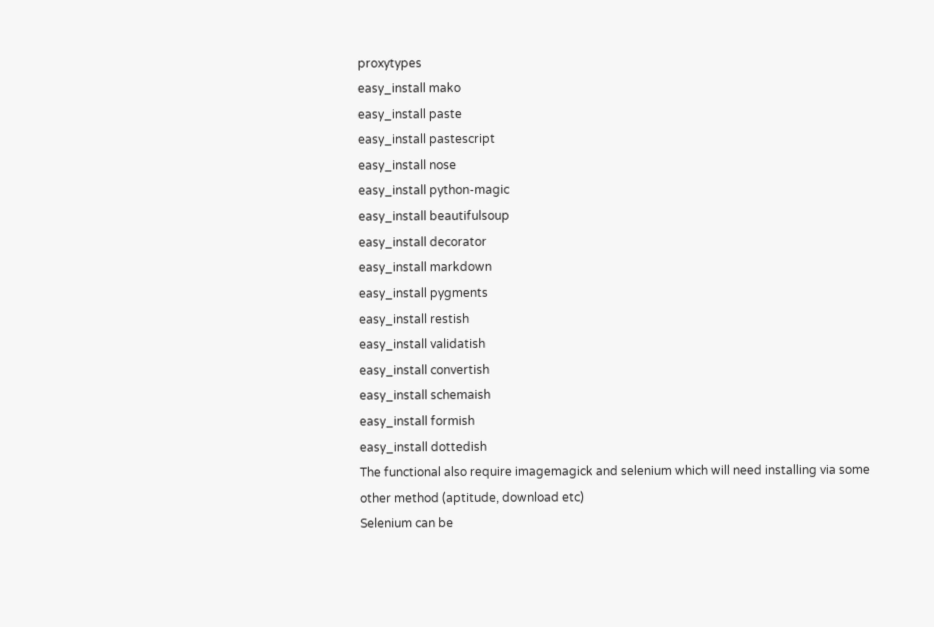proxytypes
easy_install mako
easy_install paste
easy_install pastescript
easy_install nose
easy_install python-magic
easy_install beautifulsoup
easy_install decorator
easy_install markdown
easy_install pygments
easy_install restish
easy_install validatish
easy_install convertish
easy_install schemaish
easy_install formish
easy_install dottedish
The functional also require imagemagick and selenium which will need installing via some other method (aptitude, download etc)
Selenium can be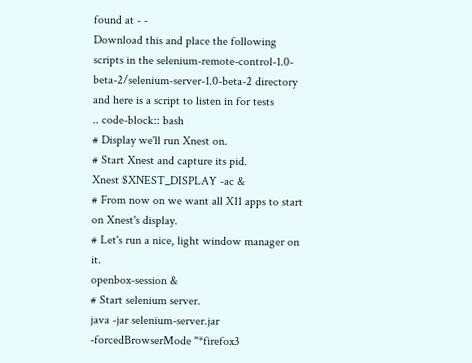found at - -
Download this and place the following scripts in the selenium-remote-control-1.0-beta-2/selenium-server-1.0-beta-2 directory
and here is a script to listen in for tests
.. code-block:: bash
# Display we'll run Xnest on.
# Start Xnest and capture its pid.
Xnest $XNEST_DISPLAY -ac &
# From now on we want all X11 apps to start on Xnest's display.
# Let's run a nice, light window manager on it.
openbox-session &
# Start selenium server.
java -jar selenium-server.jar -forcedBrowserMode "*firefox3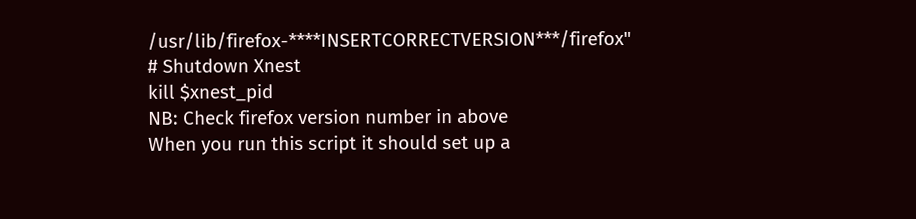/usr/lib/firefox-****INSERTCORRECTVERSION***/firefox"
# Shutdown Xnest
kill $xnest_pid
NB: Check firefox version number in above
When you run this script it should set up a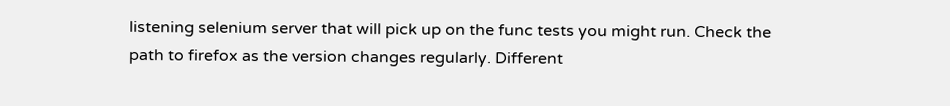listening selenium server that will pick up on the func tests you might run. Check the path to firefox as the version changes regularly. Different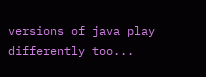versions of java play differently too...